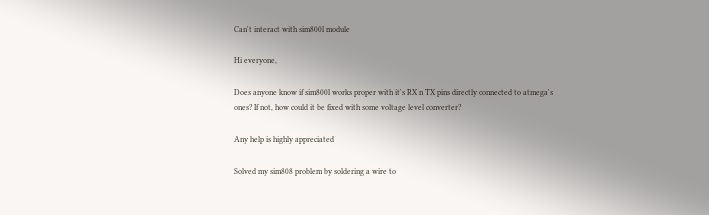Can't interact with sim800l module

Hi everyone,

Does anyone know if sim800l works proper with it's RX n TX pins directly connected to atmega's ones? If not, how could it be fixed with some voltage level converter?

Any help is highly appreciated

Solved my sim808 problem by soldering a wire to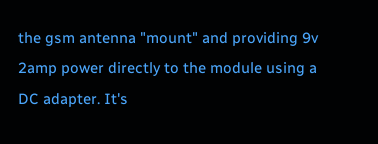the gsm antenna "mount" and providing 9v 2amp power directly to the module using a DC adapter. It's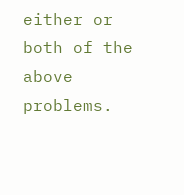either or both of the above problems.